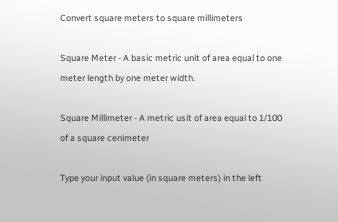Convert square meters to square millimeters

Square Meter - A basic metric unit of area equal to one meter length by one meter width.

Square Millimeter - A metric usit of area equal to 1/100 of a square cenimeter

Type your input value (in square meters) in the left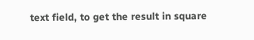text field, to get the result in square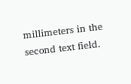millimeters in the second text field.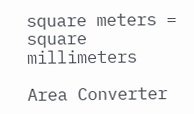square meters = square millimeters

Area Converter